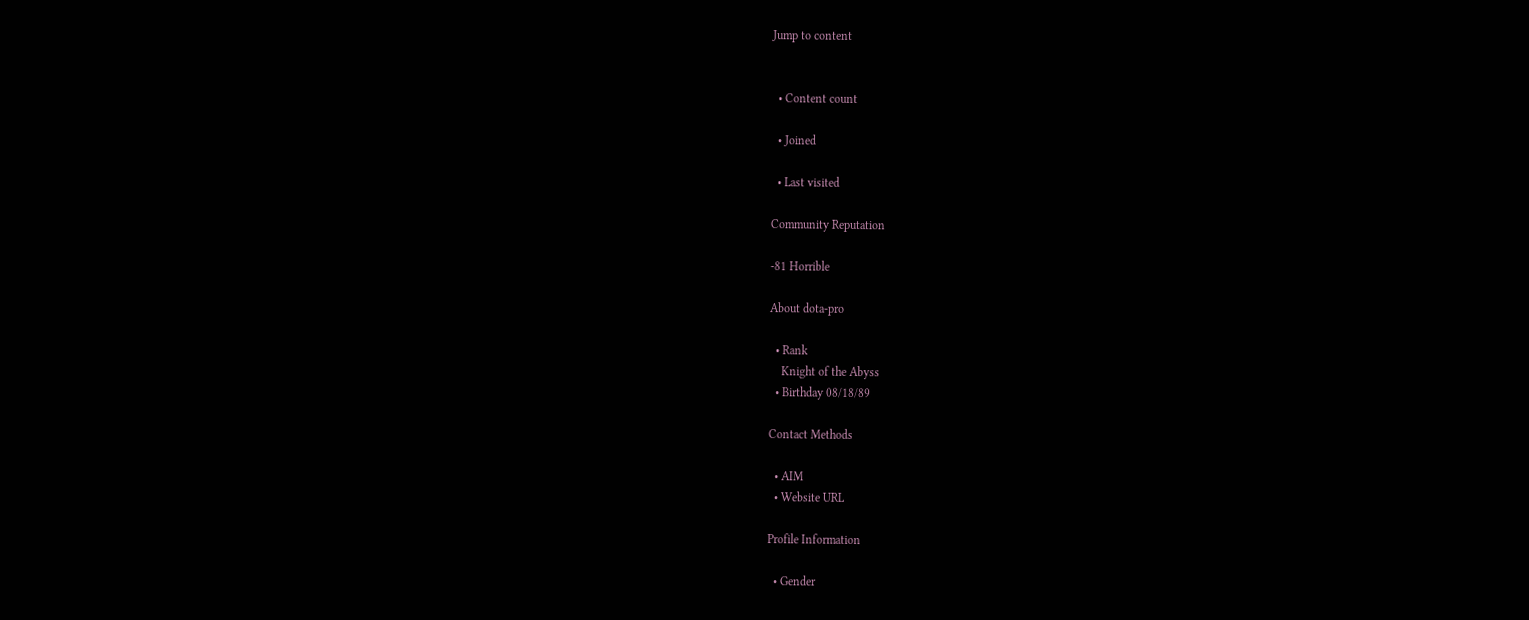Jump to content


  • Content count

  • Joined

  • Last visited

Community Reputation

-81 Horrible

About dota-pro

  • Rank
    Knight of the Abyss
  • Birthday 08/18/89

Contact Methods

  • AIM
  • Website URL

Profile Information

  • Gender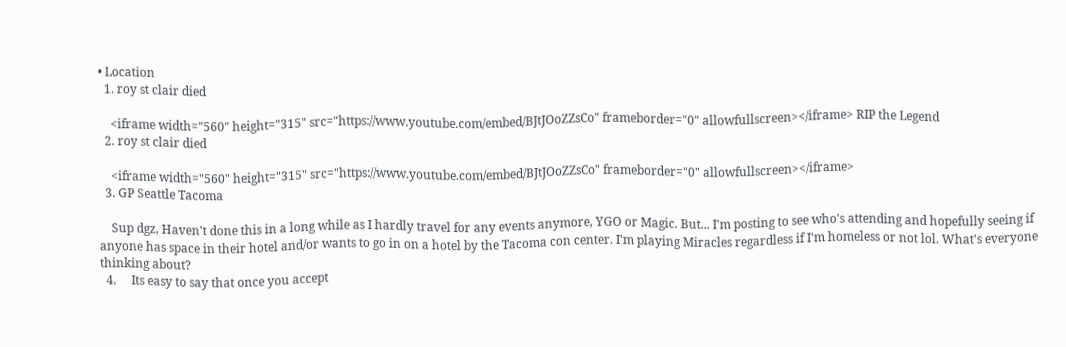• Location
  1. roy st clair died

    <iframe width="560" height="315" src="https://www.youtube.com/embed/BJtJOoZZsCo" frameborder="0" allowfullscreen></iframe> RIP the Legend
  2. roy st clair died

    <iframe width="560" height="315" src="https://www.youtube.com/embed/BJtJOoZZsCo" frameborder="0" allowfullscreen></iframe>
  3. GP Seattle Tacoma

    Sup dgz, Haven't done this in a long while as I hardly travel for any events anymore, YGO or Magic. But... I'm posting to see who's attending and hopefully seeing if anyone has space in their hotel and/or wants to go in on a hotel by the Tacoma con center. I'm playing Miracles regardless if I'm homeless or not lol. What's everyone thinking about?
  4.     Its easy to say that once you accept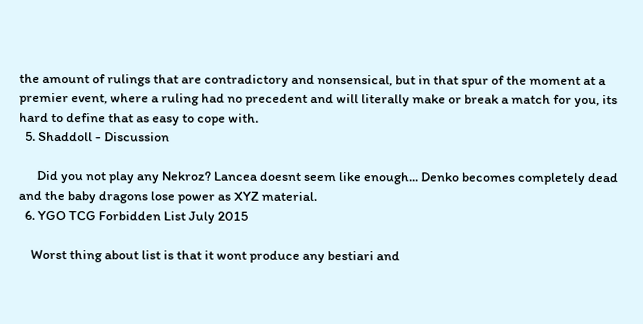the amount of rulings that are contradictory and nonsensical, but in that spur of the moment at a premier event, where a ruling had no precedent and will literally make or break a match for you, its hard to define that as easy to cope with.
  5. Shaddoll - Discussion

      Did you not play any Nekroz? Lancea doesnt seem like enough... Denko becomes completely dead and the baby dragons lose power as XYZ material.
  6. YGO TCG Forbidden List July 2015

    Worst thing about list is that it wont produce any bestiari and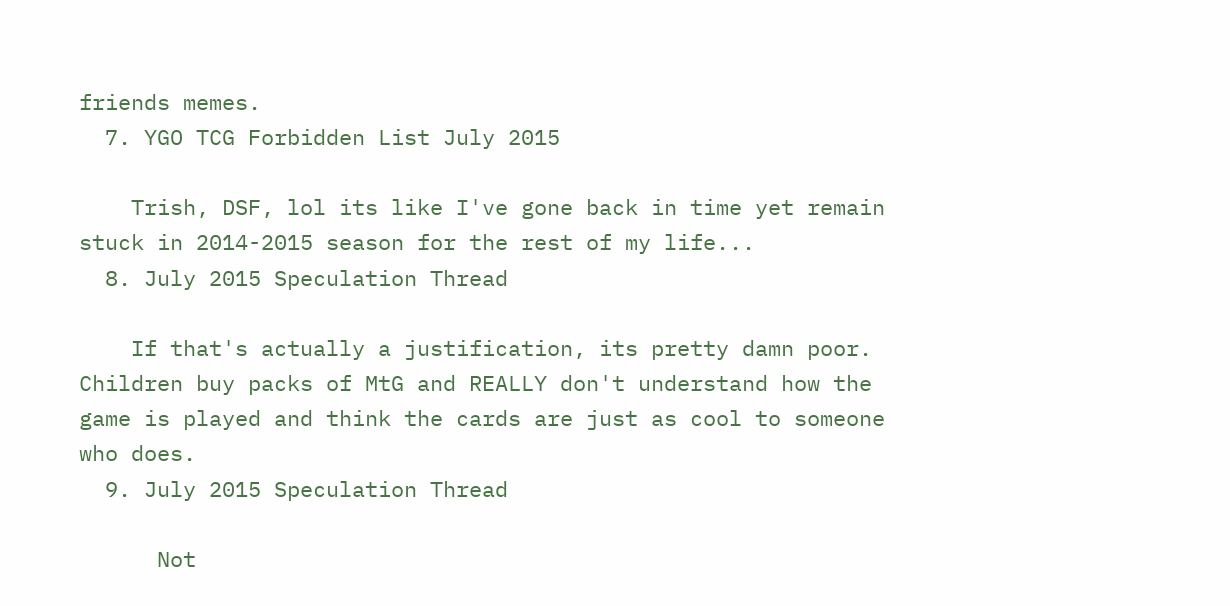friends memes.
  7. YGO TCG Forbidden List July 2015

    Trish, DSF, lol its like I've gone back in time yet remain stuck in 2014-2015 season for the rest of my life...
  8. July 2015 Speculation Thread

    If that's actually a justification, its pretty damn poor. Children buy packs of MtG and REALLY don't understand how the game is played and think the cards are just as cool to someone who does.
  9. July 2015 Speculation Thread

      Not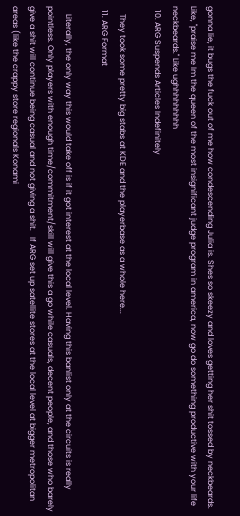gonna lie, it bugs the fuck out of me how condescending Julia is. Shes so skeezy and loves getting her shit tossed by neckbeards. Like, "praise me Im the queen of the most insignificant judge program in america, now go do something productive with your life neckbeards." Like ughhhhhhhhh
  10. ARG Suspends Articles Indefinitely

    They took some pretty big stabs at KDE and the playerbase as a whole here...
  11. ARG Format

    Literally, the only way this would take off is if it got interest at the local level. Having this banlist only at the circuits is really pointless. Only players with enough time/commitment/skill will give this a go while casuals, decent people, and those who barely give a shit will continue being casual and not giving a shit.   If ARG set up satellite stores at the local level at bigger metropolitan areas (like the crappy store regionals Konami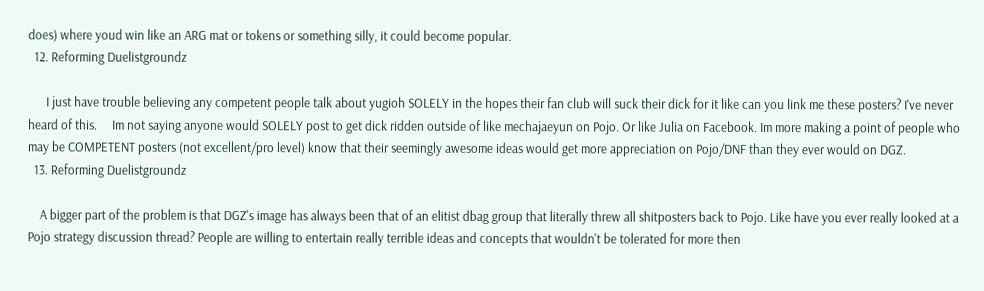does) where youd win like an ARG mat or tokens or something silly, it could become popular.
  12. Reforming Duelistgroundz

      I just have trouble believing any competent people talk about yugioh SOLELY in the hopes their fan club will suck their dick for it like can you link me these posters? I've never heard of this.     Im not saying anyone would SOLELY post to get dick ridden outside of like mechajaeyun on Pojo. Or like Julia on Facebook. Im more making a point of people who may be COMPETENT posters (not excellent/pro level) know that their seemingly awesome ideas would get more appreciation on Pojo/DNF than they ever would on DGZ.
  13. Reforming Duelistgroundz

    A bigger part of the problem is that DGZ's image has always been that of an elitist dbag group that literally threw all shitposters back to Pojo. Like have you ever really looked at a Pojo strategy discussion thread? People are willing to entertain really terrible ideas and concepts that wouldn't be tolerated for more then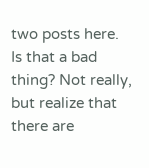two posts here.   Is that a bad thing? Not really, but realize that there are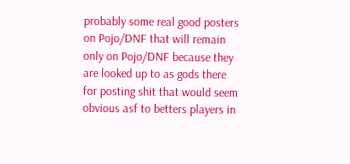probably some real good posters on Pojo/DNF that will remain only on Pojo/DNF because they are looked up to as gods there for posting shit that would seem obvious asf to betters players in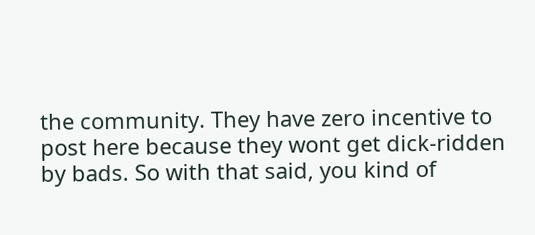the community. They have zero incentive to post here because they wont get dick-ridden by bads. So with that said, you kind of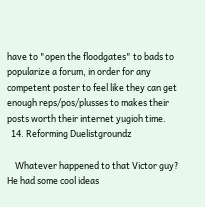have to "open the floodgates" to bads to popularize a forum, in order for any competent poster to feel like they can get enough reps/pos/plusses to makes their posts worth their internet yugioh time.
  14. Reforming Duelistgroundz

    Whatever happened to that Victor guy? He had some cool ideas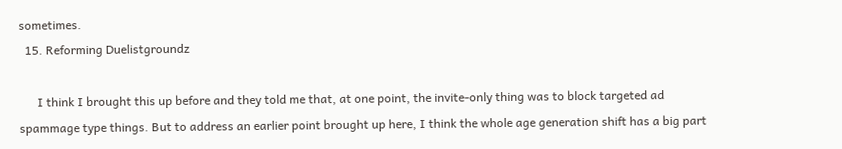sometimes.
  15. Reforming Duelistgroundz

      I think I brought this up before and they told me that, at one point, the invite-only thing was to block targeted ad spammage type things. But to address an earlier point brought up here, I think the whole age generation shift has a big part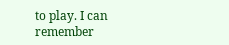to play. I can remember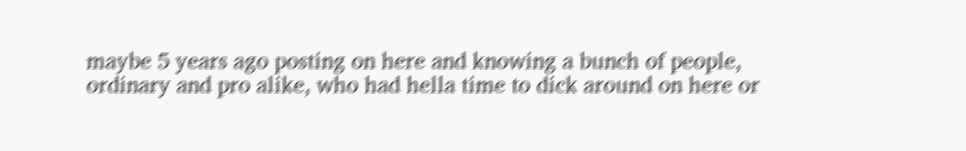maybe 5 years ago posting on here and knowing a bunch of people, ordinary and pro alike, who had hella time to dick around on here or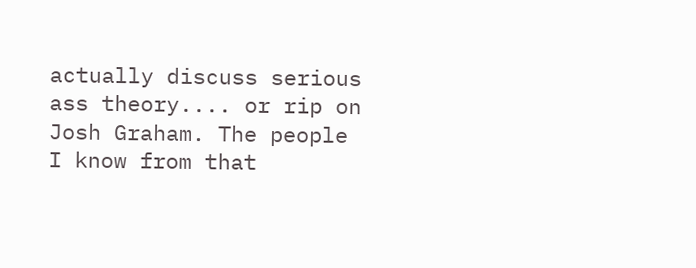actually discuss serious ass theory.... or rip on Josh Graham. The people I know from that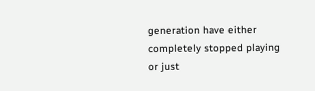generation have either completely stopped playing or just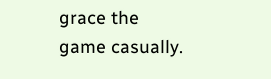grace the game casually.